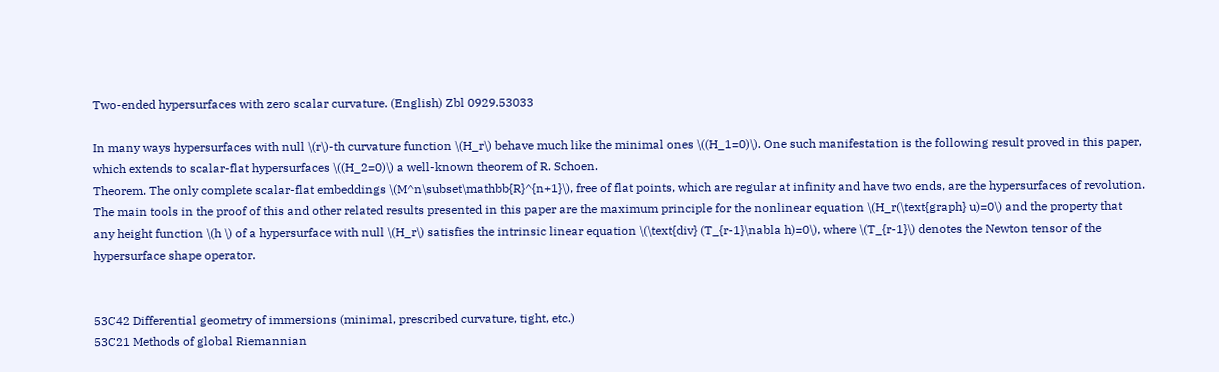Two-ended hypersurfaces with zero scalar curvature. (English) Zbl 0929.53033

In many ways hypersurfaces with null \(r\)-th curvature function \(H_r\) behave much like the minimal ones \((H_1=0)\). One such manifestation is the following result proved in this paper, which extends to scalar-flat hypersurfaces \((H_2=0)\) a well-known theorem of R. Schoen.
Theorem. The only complete scalar-flat embeddings \(M^n\subset\mathbb{R}^{n+1}\), free of flat points, which are regular at infinity and have two ends, are the hypersurfaces of revolution.
The main tools in the proof of this and other related results presented in this paper are the maximum principle for the nonlinear equation \(H_r(\text{graph} u)=0\) and the property that any height function \(h \) of a hypersurface with null \(H_r\) satisfies the intrinsic linear equation \(\text{div} (T_{r-1}\nabla h)=0\), where \(T_{r-1}\) denotes the Newton tensor of the hypersurface shape operator.


53C42 Differential geometry of immersions (minimal, prescribed curvature, tight, etc.)
53C21 Methods of global Riemannian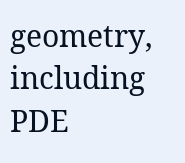geometry, including PDE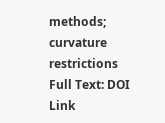methods; curvature restrictions
Full Text: DOI Link